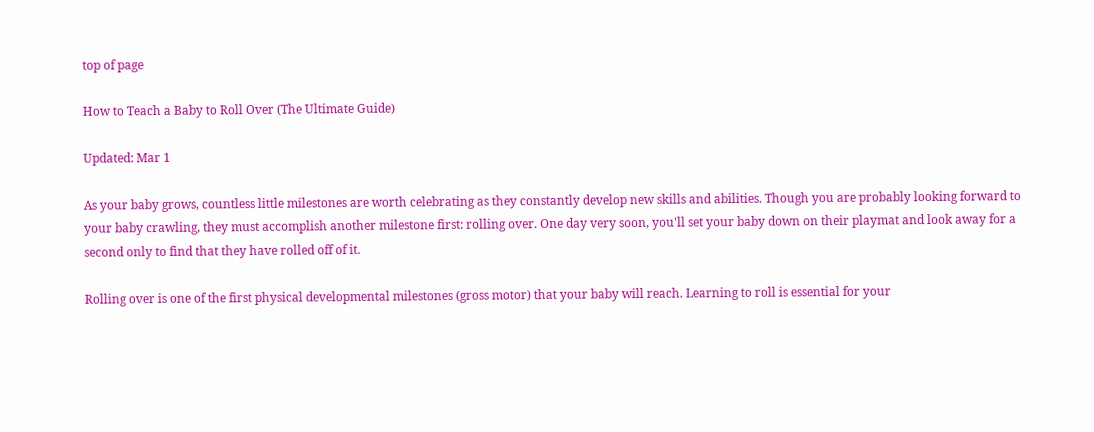top of page

How to Teach a Baby to Roll Over (The Ultimate Guide)

Updated: Mar 1

As your baby grows, countless little milestones are worth celebrating as they constantly develop new skills and abilities. Though you are probably looking forward to your baby crawling, they must accomplish another milestone first: rolling over. One day very soon, you'll set your baby down on their playmat and look away for a second only to find that they have rolled off of it.

Rolling over is one of the first physical developmental milestones (gross motor) that your baby will reach. Learning to roll is essential for your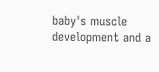baby's muscle development and a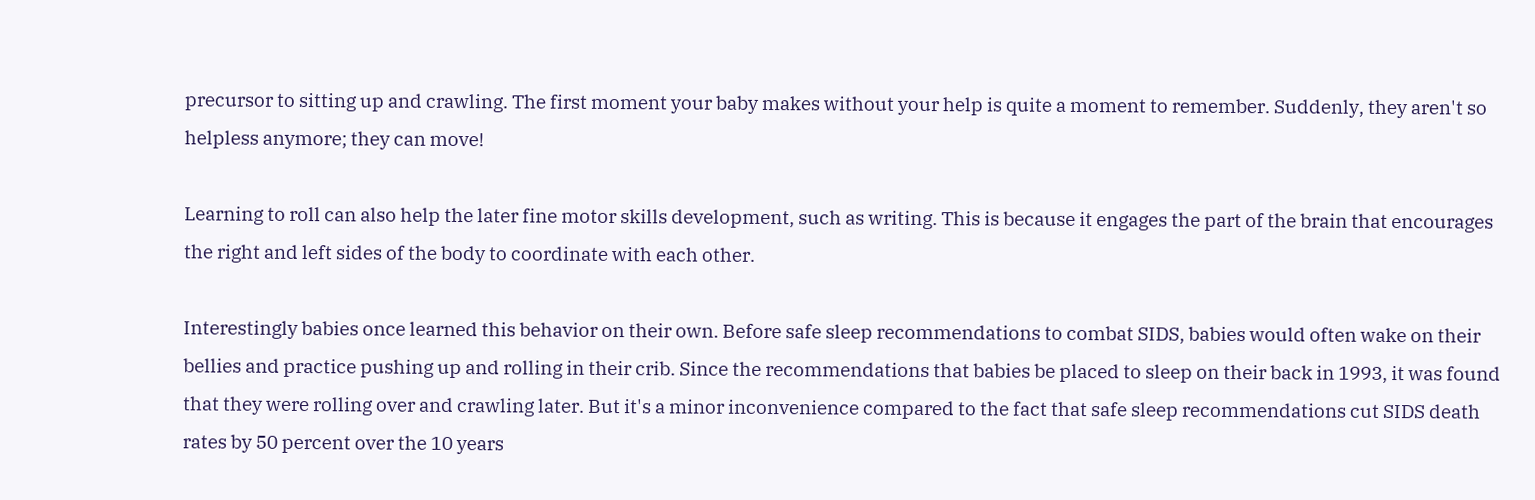precursor to sitting up and crawling. The first moment your baby makes without your help is quite a moment to remember. Suddenly, they aren't so helpless anymore; they can move!

Learning to roll can also help the later fine motor skills development, such as writing. This is because it engages the part of the brain that encourages the right and left sides of the body to coordinate with each other.

Interestingly babies once learned this behavior on their own. Before safe sleep recommendations to combat SIDS, babies would often wake on their bellies and practice pushing up and rolling in their crib. Since the recommendations that babies be placed to sleep on their back in 1993, it was found that they were rolling over and crawling later. But it's a minor inconvenience compared to the fact that safe sleep recommendations cut SIDS death rates by 50 percent over the 10 years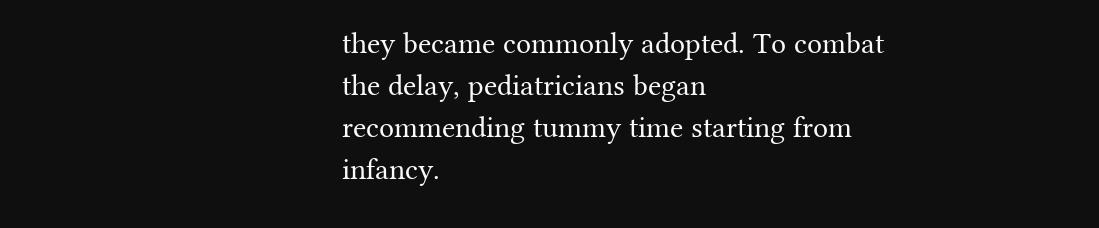they became commonly adopted. To combat the delay, pediatricians began recommending tummy time starting from infancy.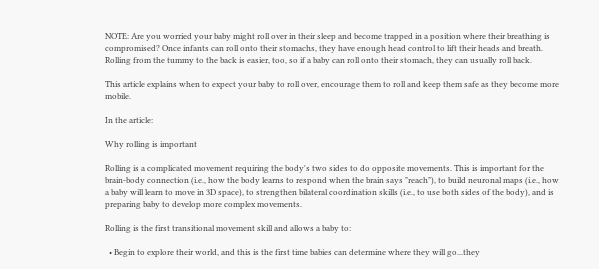NOTE: Are you worried your baby might roll over in their sleep and become trapped in a position where their breathing is compromised? Once infants can roll onto their stomachs, they have enough head control to lift their heads and breath. Rolling from the tummy to the back is easier, too, so if a baby can roll onto their stomach, they can usually roll back.

This article explains when to expect your baby to roll over, encourage them to roll and keep them safe as they become more mobile.

In the article:

Why rolling is important

Rolling is a complicated movement requiring the body's two sides to do opposite movements. This is important for the brain-body connection (i.e., how the body learns to respond when the brain says "reach"), to build neuronal maps (i.e., how a baby will learn to move in 3D space), to strengthen bilateral coordination skills (i.e., to use both sides of the body), and is preparing baby to develop more complex movements.

Rolling is the first transitional movement skill and allows a baby to:

  • Begin to explore their world, and this is the first time babies can determine where they will go...they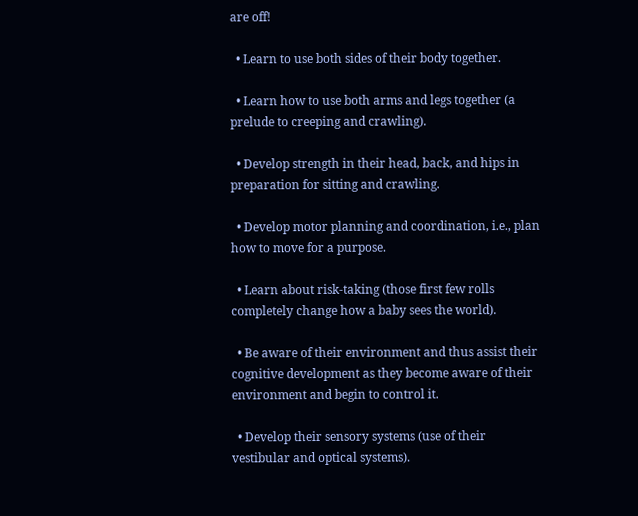are off!

  • Learn to use both sides of their body together.

  • Learn how to use both arms and legs together (a prelude to creeping and crawling).

  • Develop strength in their head, back, and hips in preparation for sitting and crawling.

  • Develop motor planning and coordination, i.e., plan how to move for a purpose.

  • Learn about risk-taking (those first few rolls completely change how a baby sees the world).

  • Be aware of their environment and thus assist their cognitive development as they become aware of their environment and begin to control it.

  • Develop their sensory systems (use of their vestibular and optical systems).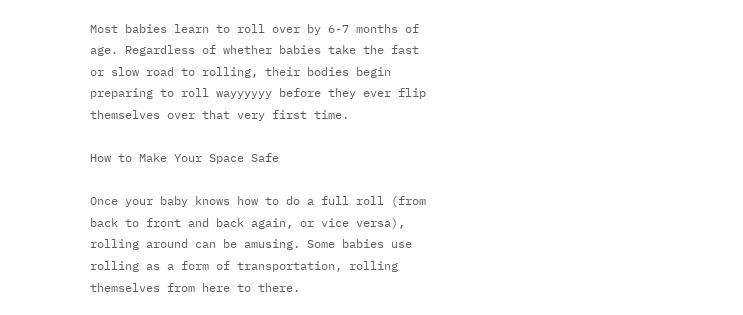Most babies learn to roll over by 6-7 months of age. Regardless of whether babies take the fast or slow road to rolling, their bodies begin preparing to roll wayyyyyy before they ever flip themselves over that very first time.

How to Make Your Space Safe

Once your baby knows how to do a full roll (from back to front and back again, or vice versa), rolling around can be amusing. Some babies use rolling as a form of transportation, rolling themselves from here to there.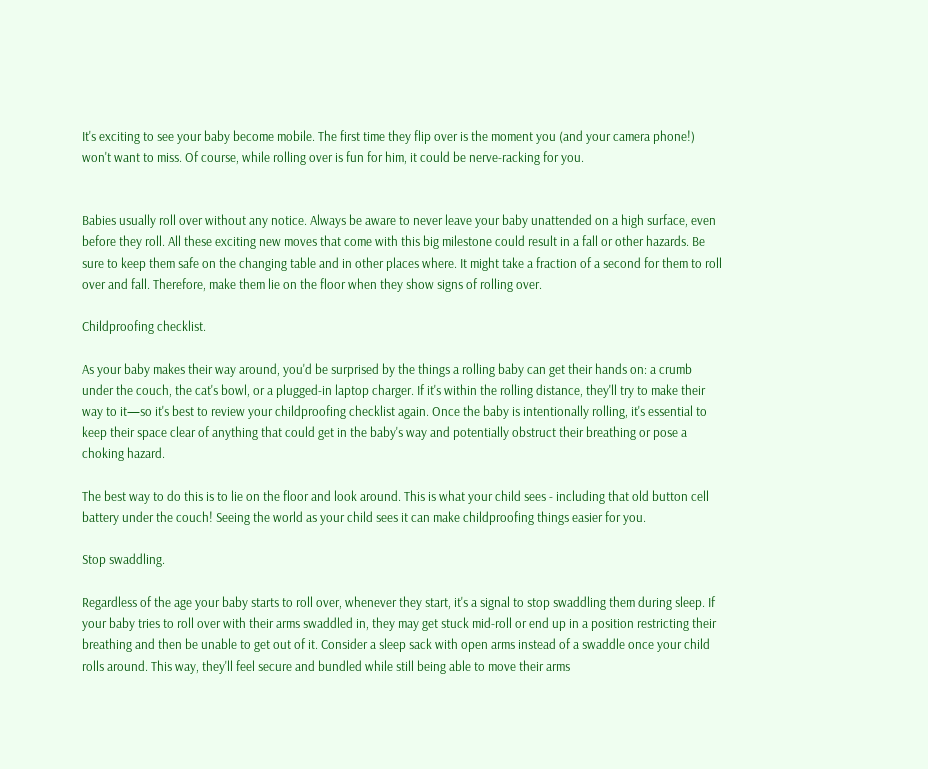It's exciting to see your baby become mobile. The first time they flip over is the moment you (and your camera phone!) won't want to miss. Of course, while rolling over is fun for him, it could be nerve-racking for you.


Babies usually roll over without any notice. Always be aware to never leave your baby unattended on a high surface, even before they roll. All these exciting new moves that come with this big milestone could result in a fall or other hazards. Be sure to keep them safe on the changing table and in other places where. It might take a fraction of a second for them to roll over and fall. Therefore, make them lie on the floor when they show signs of rolling over.

Childproofing checklist.

As your baby makes their way around, you'd be surprised by the things a rolling baby can get their hands on: a crumb under the couch, the cat's bowl, or a plugged-in laptop charger. If it's within the rolling distance, they'll try to make their way to it—so it's best to review your childproofing checklist again. Once the baby is intentionally rolling, it's essential to keep their space clear of anything that could get in the baby's way and potentially obstruct their breathing or pose a choking hazard.

The best way to do this is to lie on the floor and look around. This is what your child sees - including that old button cell battery under the couch! Seeing the world as your child sees it can make childproofing things easier for you.

Stop swaddling.

Regardless of the age your baby starts to roll over, whenever they start, it's a signal to stop swaddling them during sleep. If your baby tries to roll over with their arms swaddled in, they may get stuck mid-roll or end up in a position restricting their breathing and then be unable to get out of it. Consider a sleep sack with open arms instead of a swaddle once your child rolls around. This way, they'll feel secure and bundled while still being able to move their arms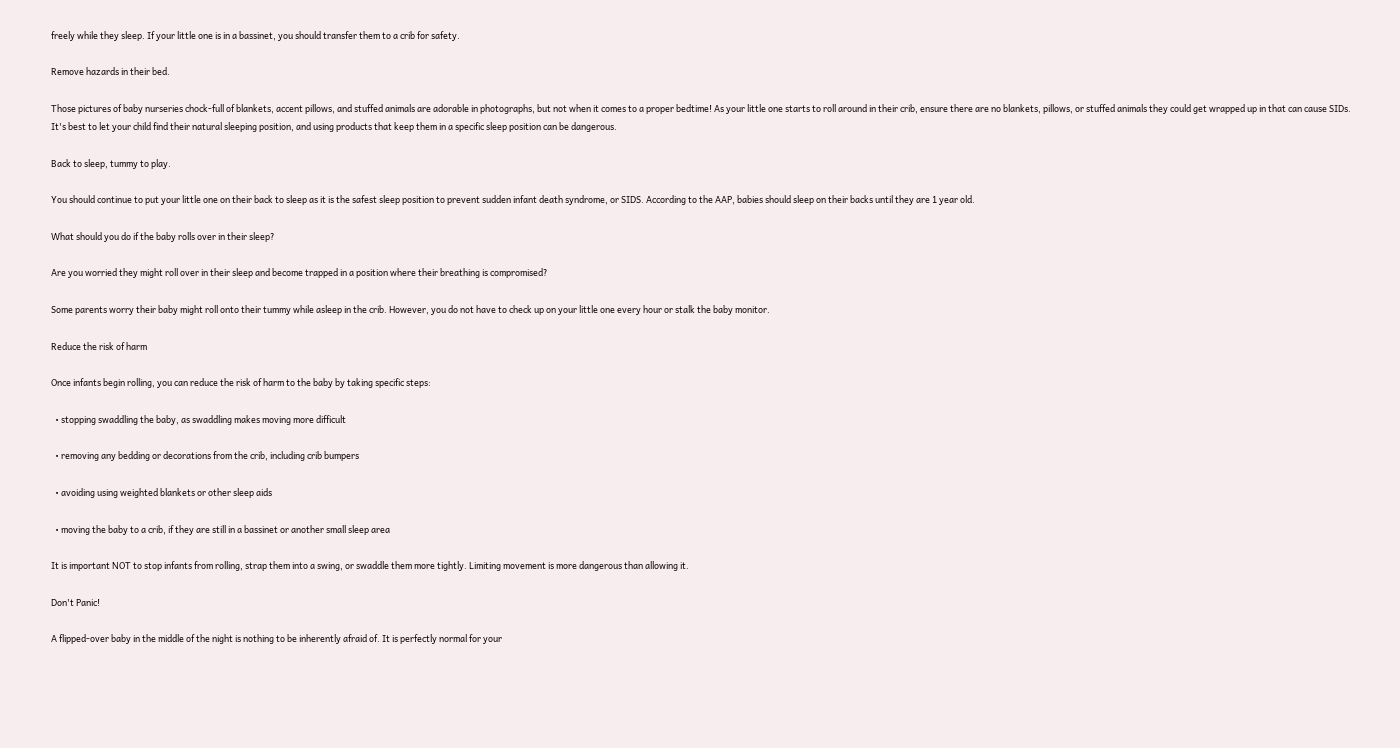freely while they sleep. If your little one is in a bassinet, you should transfer them to a crib for safety.

Remove hazards in their bed.

Those pictures of baby nurseries chock-full of blankets, accent pillows, and stuffed animals are adorable in photographs, but not when it comes to a proper bedtime! As your little one starts to roll around in their crib, ensure there are no blankets, pillows, or stuffed animals they could get wrapped up in that can cause SIDs. It's best to let your child find their natural sleeping position, and using products that keep them in a specific sleep position can be dangerous.

Back to sleep, tummy to play.

You should continue to put your little one on their back to sleep as it is the safest sleep position to prevent sudden infant death syndrome, or SIDS. According to the AAP, babies should sleep on their backs until they are 1 year old.

What should you do if the baby rolls over in their sleep?

Are you worried they might roll over in their sleep and become trapped in a position where their breathing is compromised?

Some parents worry their baby might roll onto their tummy while asleep in the crib. However, you do not have to check up on your little one every hour or stalk the baby monitor.

Reduce the risk of harm

Once infants begin rolling, you can reduce the risk of harm to the baby by taking specific steps:

  • stopping swaddling the baby, as swaddling makes moving more difficult

  • removing any bedding or decorations from the crib, including crib bumpers

  • avoiding using weighted blankets or other sleep aids

  • moving the baby to a crib, if they are still in a bassinet or another small sleep area

It is important NOT to stop infants from rolling, strap them into a swing, or swaddle them more tightly. Limiting movement is more dangerous than allowing it.

Don't Panic!

A flipped-over baby in the middle of the night is nothing to be inherently afraid of. It is perfectly normal for your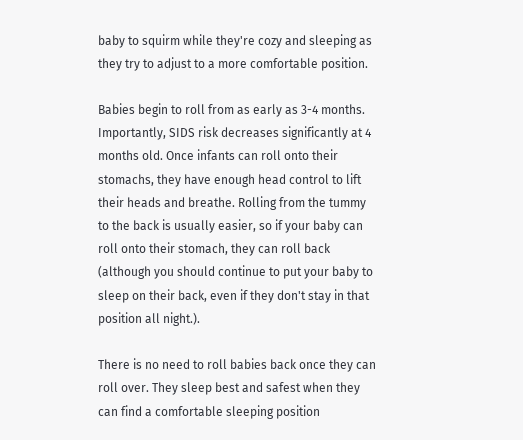baby to squirm while they're cozy and sleeping as they try to adjust to a more comfortable position.

Babies begin to roll from as early as 3-4 months. Importantly, SIDS risk decreases significantly at 4 months old. Once infants can roll onto their stomachs, they have enough head control to lift their heads and breathe. Rolling from the tummy to the back is usually easier, so if your baby can roll onto their stomach, they can roll back (although you should continue to put your baby to sleep on their back, even if they don't stay in that position all night.).

There is no need to roll babies back once they can roll over. They sleep best and safest when they can find a comfortable sleeping position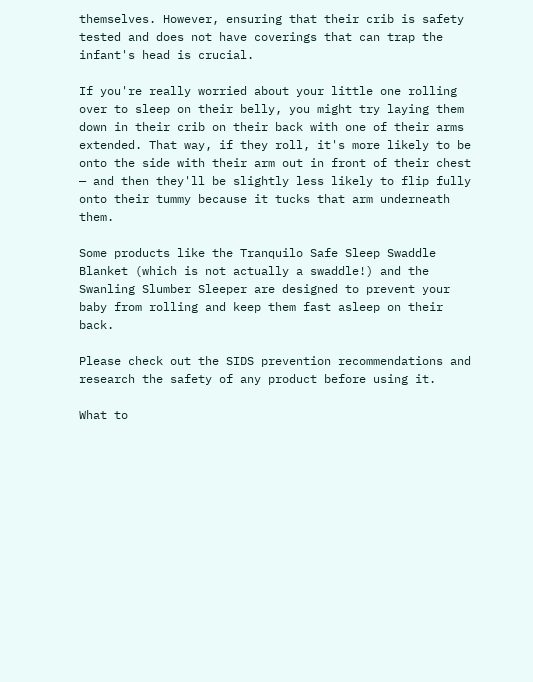themselves. However, ensuring that their crib is safety tested and does not have coverings that can trap the infant's head is crucial.

If you're really worried about your little one rolling over to sleep on their belly, you might try laying them down in their crib on their back with one of their arms extended. That way, if they roll, it's more likely to be onto the side with their arm out in front of their chest — and then they'll be slightly less likely to flip fully onto their tummy because it tucks that arm underneath them.

Some products like the Tranquilo Safe Sleep Swaddle Blanket (which is not actually a swaddle!) and the Swanling Slumber Sleeper are designed to prevent your baby from rolling and keep them fast asleep on their back.

Please check out the SIDS prevention recommendations and research the safety of any product before using it.

What to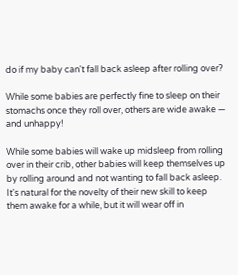do if my baby can't fall back asleep after rolling over?

While some babies are perfectly fine to sleep on their stomachs once they roll over, others are wide awake — and unhappy!

While some babies will wake up midsleep from rolling over in their crib, other babies will keep themselves up by rolling around and not wanting to fall back asleep. It's natural for the novelty of their new skill to keep them awake for a while, but it will wear off in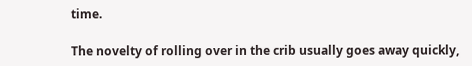time.

The novelty of rolling over in the crib usually goes away quickly,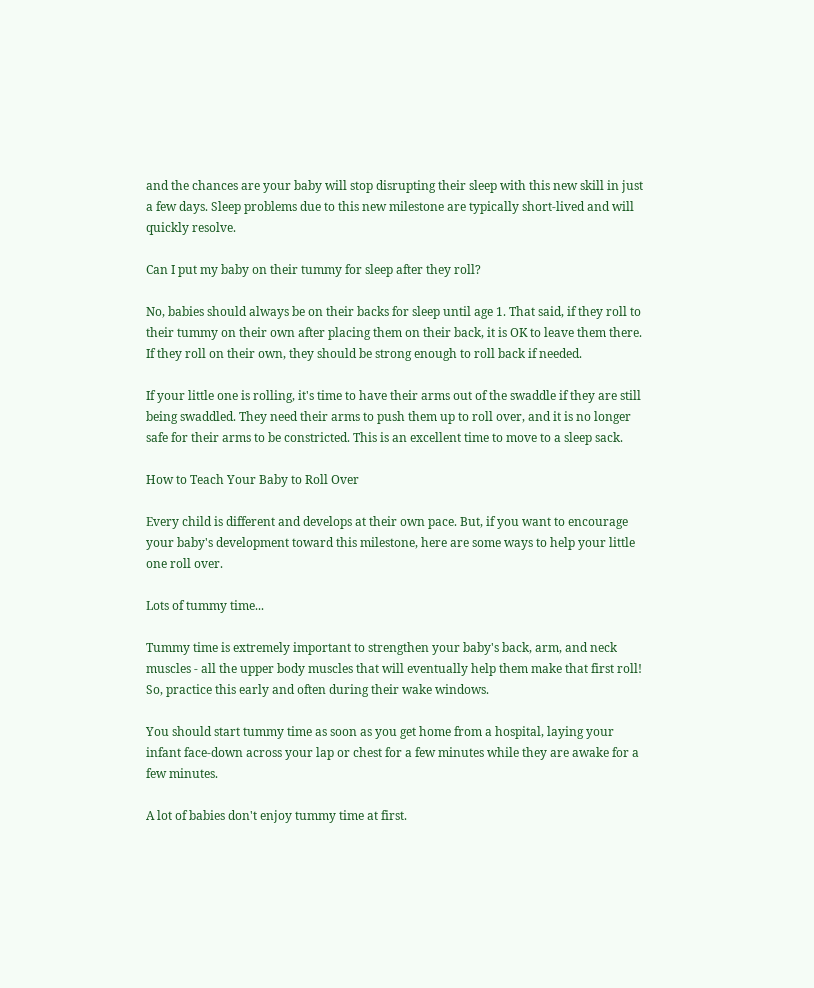and the chances are your baby will stop disrupting their sleep with this new skill in just a few days. Sleep problems due to this new milestone are typically short-lived and will quickly resolve.

Can I put my baby on their tummy for sleep after they roll?

No, babies should always be on their backs for sleep until age 1. That said, if they roll to their tummy on their own after placing them on their back, it is OK to leave them there. If they roll on their own, they should be strong enough to roll back if needed.

If your little one is rolling, it's time to have their arms out of the swaddle if they are still being swaddled. They need their arms to push them up to roll over, and it is no longer safe for their arms to be constricted. This is an excellent time to move to a sleep sack.

How to Teach Your Baby to Roll Over

Every child is different and develops at their own pace. But, if you want to encourage your baby's development toward this milestone, here are some ways to help your little one roll over.

Lots of tummy time...

Tummy time is extremely important to strengthen your baby's back, arm, and neck muscles - all the upper body muscles that will eventually help them make that first roll! So, practice this early and often during their wake windows.

You should start tummy time as soon as you get home from a hospital, laying your infant face-down across your lap or chest for a few minutes while they are awake for a few minutes.

A lot of babies don't enjoy tummy time at first.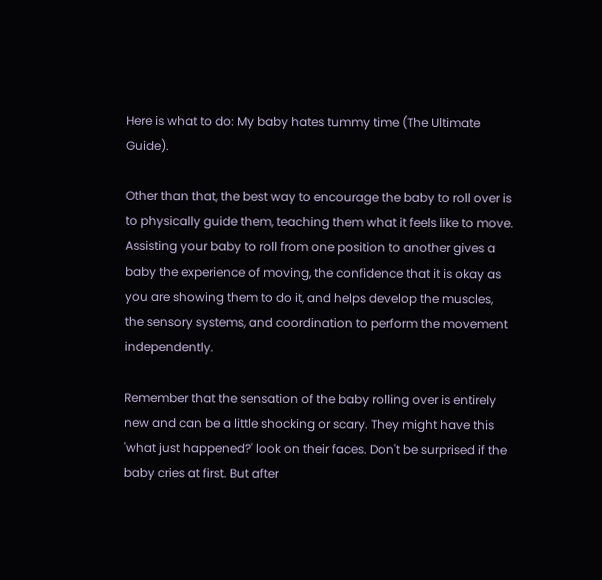Here is what to do: My baby hates tummy time (The Ultimate Guide).

Other than that, the best way to encourage the baby to roll over is to physically guide them, teaching them what it feels like to move. Assisting your baby to roll from one position to another gives a baby the experience of moving, the confidence that it is okay as you are showing them to do it, and helps develop the muscles, the sensory systems, and coordination to perform the movement independently.

Remember that the sensation of the baby rolling over is entirely new and can be a little shocking or scary. They might have this 'what just happened?' look on their faces. Don't be surprised if the baby cries at first. But after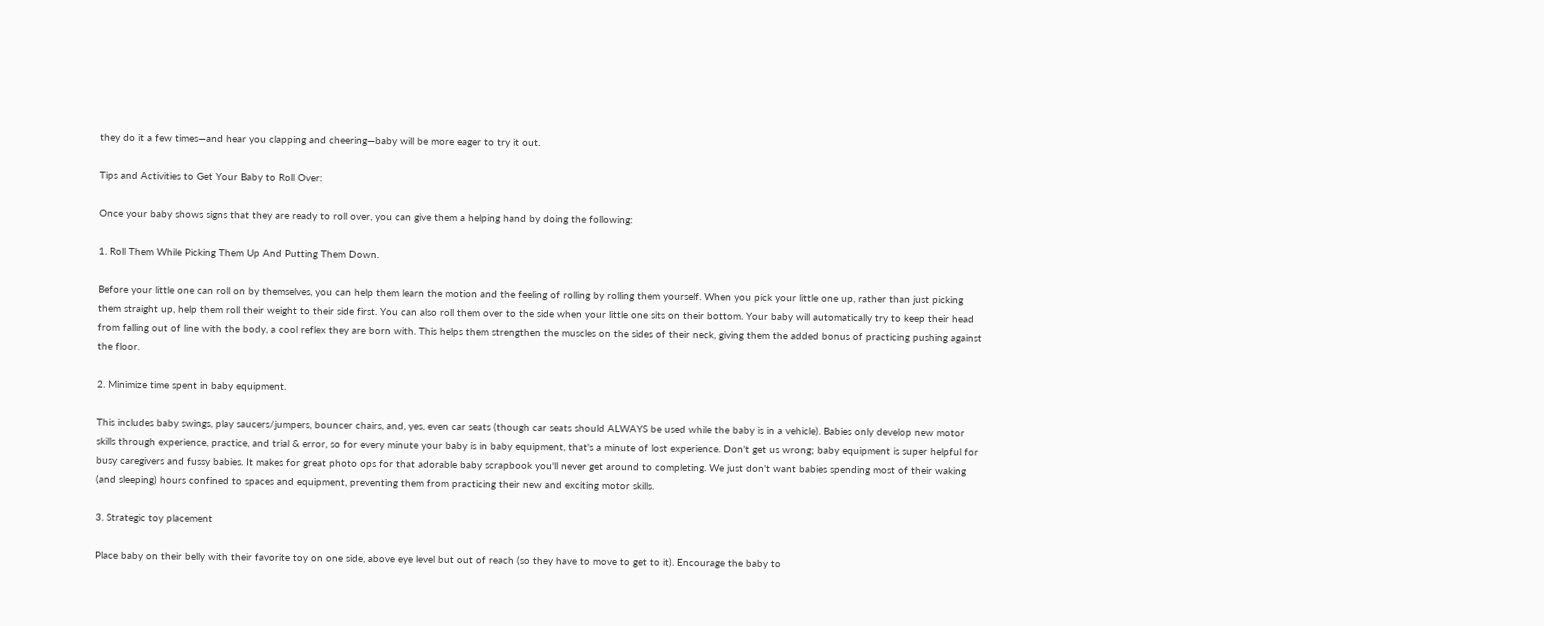they do it a few times—and hear you clapping and cheering—baby will be more eager to try it out.

Tips and Activities to Get Your Baby to Roll Over:

Once your baby shows signs that they are ready to roll over, you can give them a helping hand by doing the following:

1. Roll Them While Picking Them Up And Putting Them Down.

Before your little one can roll on by themselves, you can help them learn the motion and the feeling of rolling by rolling them yourself. When you pick your little one up, rather than just picking them straight up, help them roll their weight to their side first. You can also roll them over to the side when your little one sits on their bottom. Your baby will automatically try to keep their head from falling out of line with the body, a cool reflex they are born with. This helps them strengthen the muscles on the sides of their neck, giving them the added bonus of practicing pushing against the floor.

2. Minimize time spent in baby equipment.

This includes baby swings, play saucers/jumpers, bouncer chairs, and, yes, even car seats (though car seats should ALWAYS be used while the baby is in a vehicle). Babies only develop new motor skills through experience, practice, and trial & error, so for every minute your baby is in baby equipment, that's a minute of lost experience. Don't get us wrong; baby equipment is super helpful for busy caregivers and fussy babies. It makes for great photo ops for that adorable baby scrapbook you'll never get around to completing. We just don't want babies spending most of their waking (and sleeping) hours confined to spaces and equipment, preventing them from practicing their new and exciting motor skills.

3. Strategic toy placement

Place baby on their belly with their favorite toy on one side, above eye level but out of reach (so they have to move to get to it). Encourage the baby to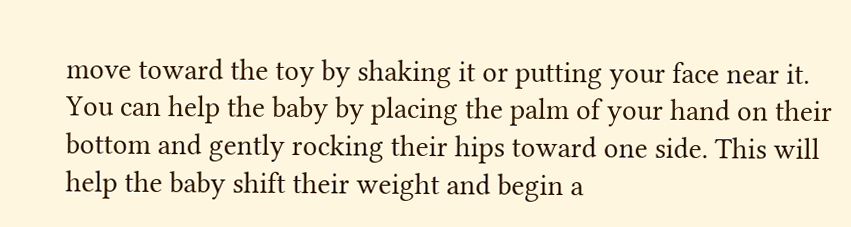move toward the toy by shaking it or putting your face near it. You can help the baby by placing the palm of your hand on their bottom and gently rocking their hips toward one side. This will help the baby shift their weight and begin a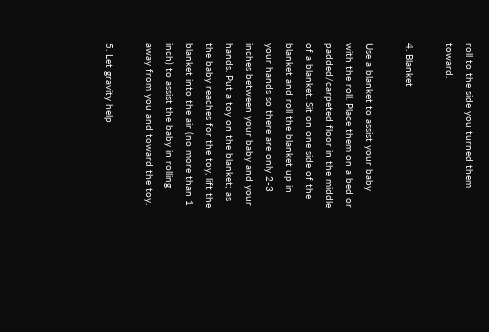roll to the side you turned them toward.

4. Blanket

Use a blanket to assist your baby with the roll. Place them on a bed or padded/carpeted floor in the middle of a blanket. Sit on one side of the blanket and roll the blanket up in your hands so there are only 2-3 inches between your baby and your hands. Put a toy on the blanket; as the baby reaches for the toy, lift the blanket into the air (no more than 1 inch) to assist the baby in rolling away from you and toward the toy.

5. Let gravity help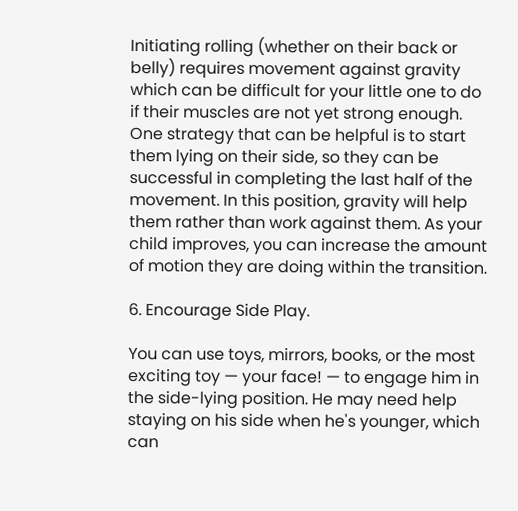Initiating rolling (whether on their back or belly) requires movement against gravity which can be difficult for your little one to do if their muscles are not yet strong enough. One strategy that can be helpful is to start them lying on their side, so they can be successful in completing the last half of the movement. In this position, gravity will help them rather than work against them. As your child improves, you can increase the amount of motion they are doing within the transition.

6. Encourage Side Play.

You can use toys, mirrors, books, or the most exciting toy — your face! — to engage him in the side-lying position. He may need help staying on his side when he's younger, which can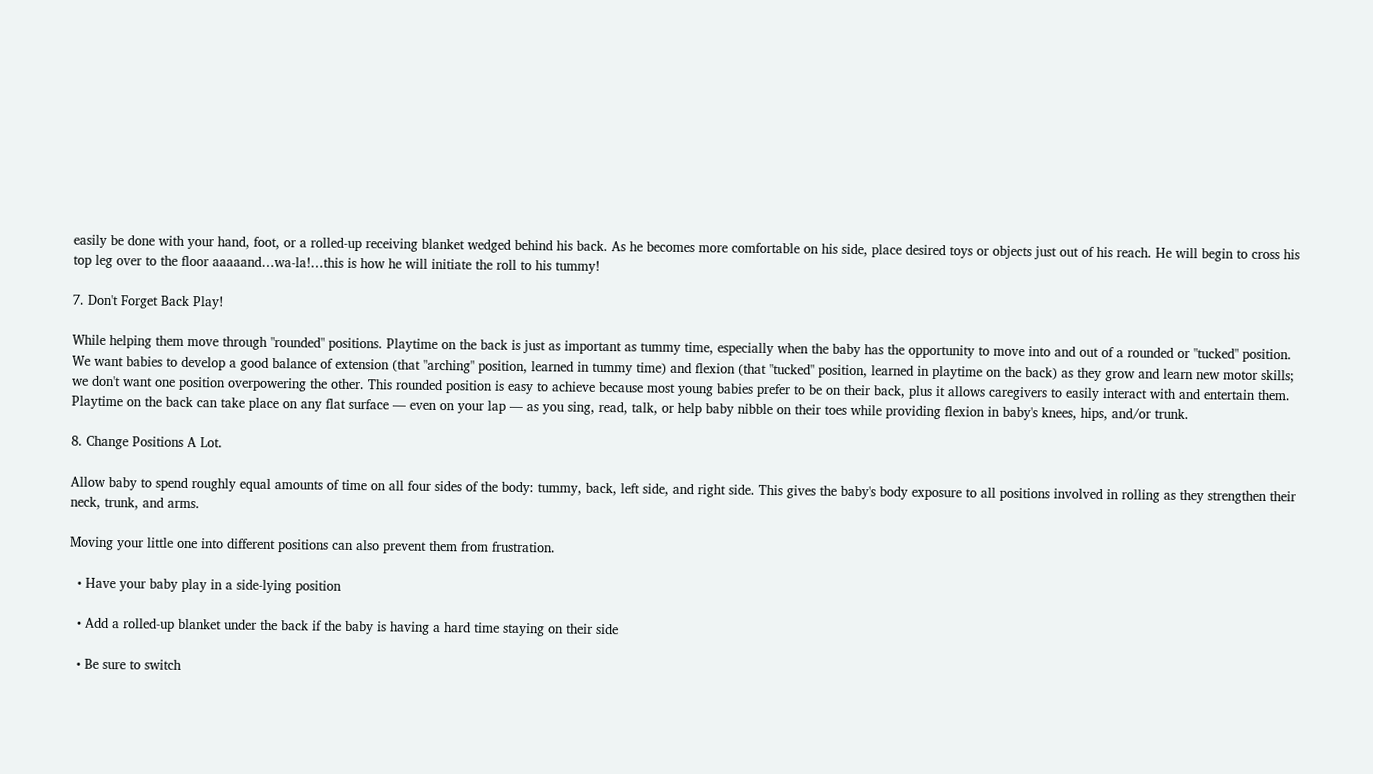easily be done with your hand, foot, or a rolled-up receiving blanket wedged behind his back. As he becomes more comfortable on his side, place desired toys or objects just out of his reach. He will begin to cross his top leg over to the floor aaaaand…wa-la!…this is how he will initiate the roll to his tummy!

7. Don't Forget Back Play!

While helping them move through "rounded" positions. Playtime on the back is just as important as tummy time, especially when the baby has the opportunity to move into and out of a rounded or "tucked" position. We want babies to develop a good balance of extension (that "arching" position, learned in tummy time) and flexion (that "tucked" position, learned in playtime on the back) as they grow and learn new motor skills; we don't want one position overpowering the other. This rounded position is easy to achieve because most young babies prefer to be on their back, plus it allows caregivers to easily interact with and entertain them. Playtime on the back can take place on any flat surface — even on your lap — as you sing, read, talk, or help baby nibble on their toes while providing flexion in baby's knees, hips, and/or trunk.

8. Change Positions A Lot.

Allow baby to spend roughly equal amounts of time on all four sides of the body: tummy, back, left side, and right side. This gives the baby's body exposure to all positions involved in rolling as they strengthen their neck, trunk, and arms.

Moving your little one into different positions can also prevent them from frustration.

  • Have your baby play in a side-lying position

  • Add a rolled-up blanket under the back if the baby is having a hard time staying on their side

  • Be sure to switch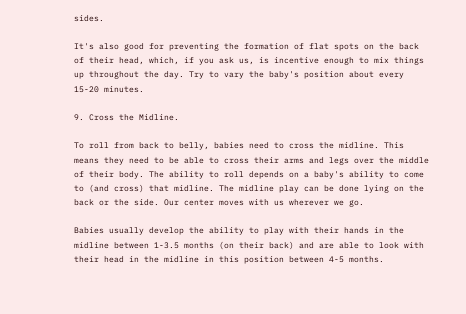sides.

It's also good for preventing the formation of flat spots on the back of their head, which, if you ask us, is incentive enough to mix things up throughout the day. Try to vary the baby's position about every 15-20 minutes.

9. Cross the Midline.

To roll from back to belly, babies need to cross the midline. This means they need to be able to cross their arms and legs over the middle of their body. The ability to roll depends on a baby's ability to come to (and cross) that midline. The midline play can be done lying on the back or the side. Our center moves with us wherever we go.

Babies usually develop the ability to play with their hands in the midline between 1-3.5 months (on their back) and are able to look with their head in the midline in this position between 4-5 months.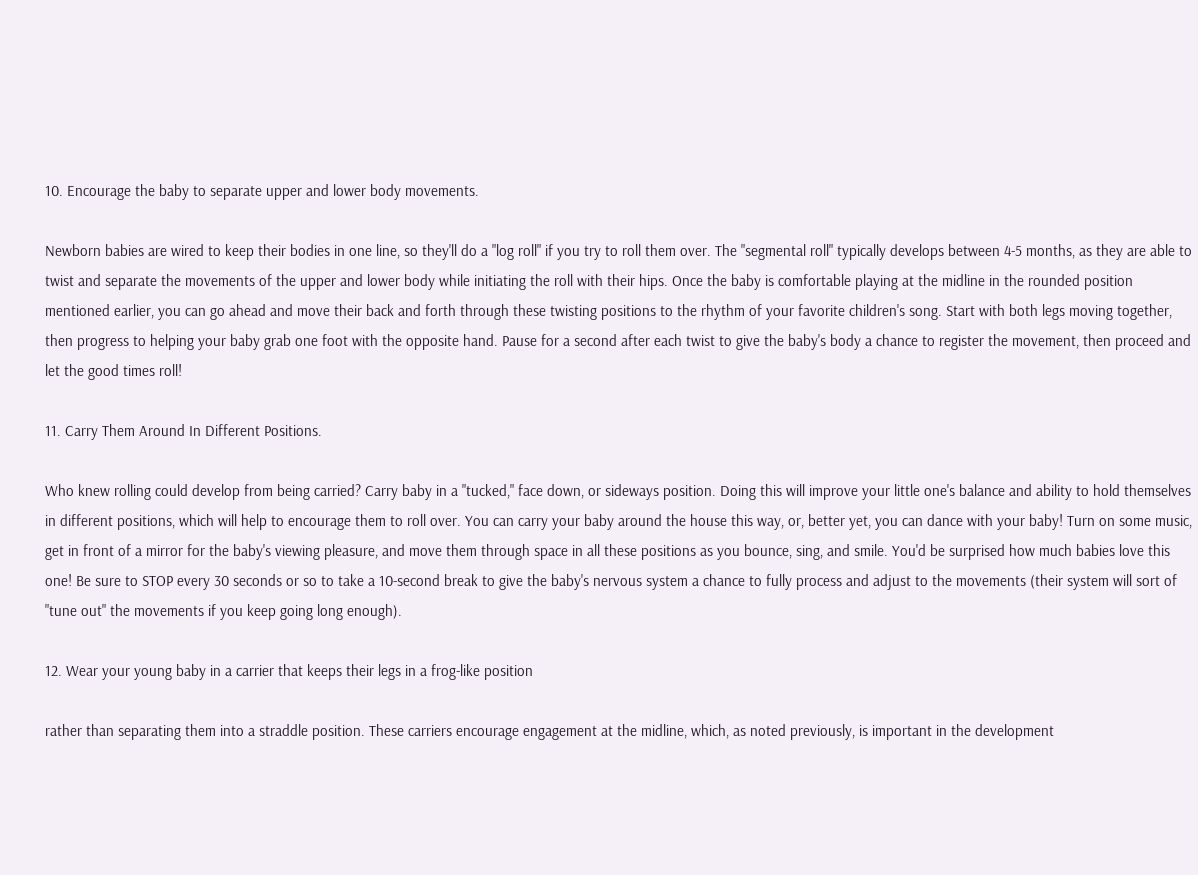10. Encourage the baby to separate upper and lower body movements.

Newborn babies are wired to keep their bodies in one line, so they'll do a "log roll" if you try to roll them over. The "segmental roll" typically develops between 4-5 months, as they are able to twist and separate the movements of the upper and lower body while initiating the roll with their hips. Once the baby is comfortable playing at the midline in the rounded position mentioned earlier, you can go ahead and move their back and forth through these twisting positions to the rhythm of your favorite children's song. Start with both legs moving together, then progress to helping your baby grab one foot with the opposite hand. Pause for a second after each twist to give the baby's body a chance to register the movement, then proceed and let the good times roll!

11. Carry Them Around In Different Positions.

Who knew rolling could develop from being carried? Carry baby in a "tucked," face down, or sideways position. Doing this will improve your little one's balance and ability to hold themselves in different positions, which will help to encourage them to roll over. You can carry your baby around the house this way, or, better yet, you can dance with your baby! Turn on some music, get in front of a mirror for the baby's viewing pleasure, and move them through space in all these positions as you bounce, sing, and smile. You'd be surprised how much babies love this one! Be sure to STOP every 30 seconds or so to take a 10-second break to give the baby's nervous system a chance to fully process and adjust to the movements (their system will sort of "tune out" the movements if you keep going long enough).

12. Wear your young baby in a carrier that keeps their legs in a frog-like position

rather than separating them into a straddle position. These carriers encourage engagement at the midline, which, as noted previously, is important in the development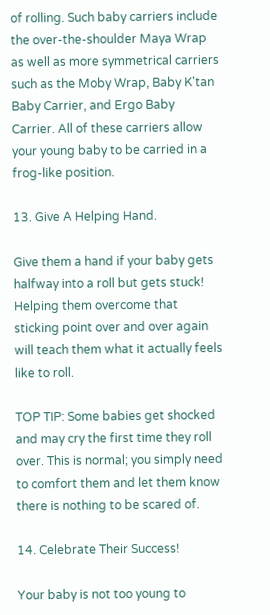of rolling. Such baby carriers include the over-the-shoulder Maya Wrap as well as more symmetrical carriers such as the Moby Wrap, Baby K'tan Baby Carrier, and Ergo Baby Carrier. All of these carriers allow your young baby to be carried in a frog-like position.

13. Give A Helping Hand.

Give them a hand if your baby gets halfway into a roll but gets stuck! Helping them overcome that sticking point over and over again will teach them what it actually feels like to roll.

TOP TIP: Some babies get shocked and may cry the first time they roll over. This is normal; you simply need to comfort them and let them know there is nothing to be scared of.

14. Celebrate Their Success!

Your baby is not too young to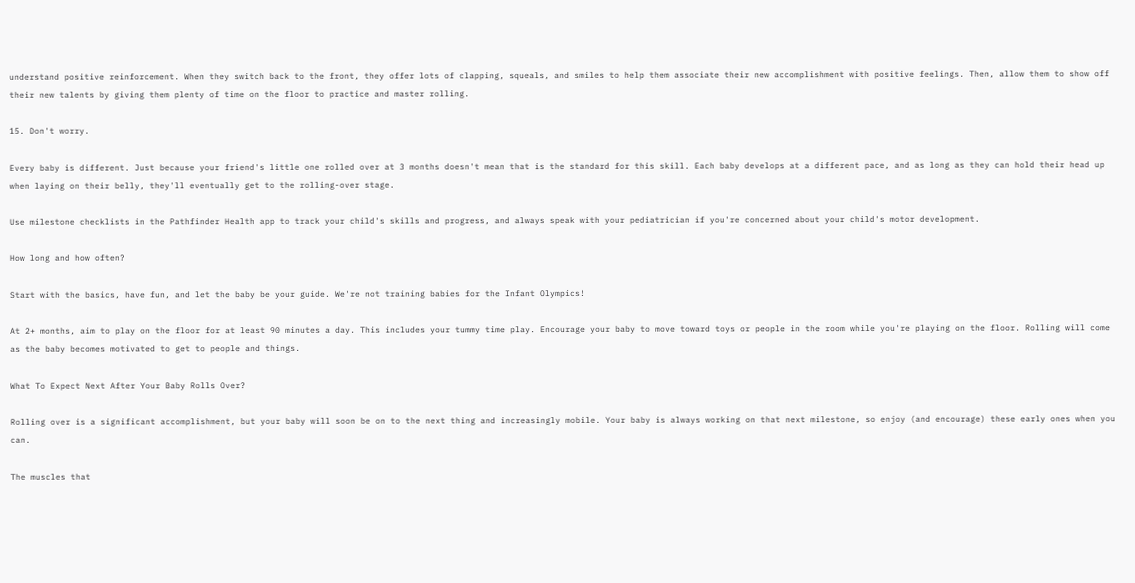understand positive reinforcement. When they switch back to the front, they offer lots of clapping, squeals, and smiles to help them associate their new accomplishment with positive feelings. Then, allow them to show off their new talents by giving them plenty of time on the floor to practice and master rolling.

15. Don't worry.

Every baby is different. Just because your friend's little one rolled over at 3 months doesn't mean that is the standard for this skill. Each baby develops at a different pace, and as long as they can hold their head up when laying on their belly, they'll eventually get to the rolling-over stage.

Use milestone checklists in the Pathfinder Health app to track your child's skills and progress, and always speak with your pediatrician if you're concerned about your child's motor development.

How long and how often?

Start with the basics, have fun, and let the baby be your guide. We're not training babies for the Infant Olympics!

At 2+ months, aim to play on the floor for at least 90 minutes a day. This includes your tummy time play. Encourage your baby to move toward toys or people in the room while you're playing on the floor. Rolling will come as the baby becomes motivated to get to people and things.

What To Expect Next After Your Baby Rolls Over?

Rolling over is a significant accomplishment, but your baby will soon be on to the next thing and increasingly mobile. Your baby is always working on that next milestone, so enjoy (and encourage) these early ones when you can.

The muscles that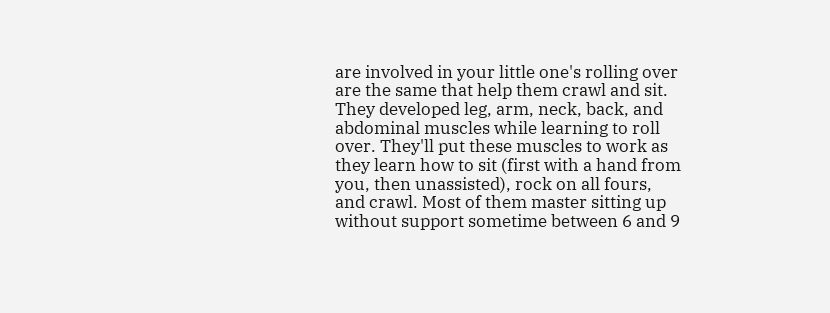are involved in your little one's rolling over are the same that help them crawl and sit. They developed leg, arm, neck, back, and abdominal muscles while learning to roll over. They'll put these muscles to work as they learn how to sit (first with a hand from you, then unassisted), rock on all fours, and crawl. Most of them master sitting up without support sometime between 6 and 9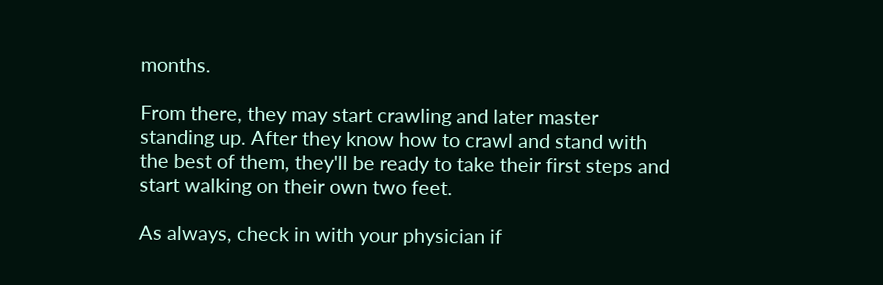months.

From there, they may start crawling and later master standing up. After they know how to crawl and stand with the best of them, they'll be ready to take their first steps and start walking on their own two feet.

As always, check in with your physician if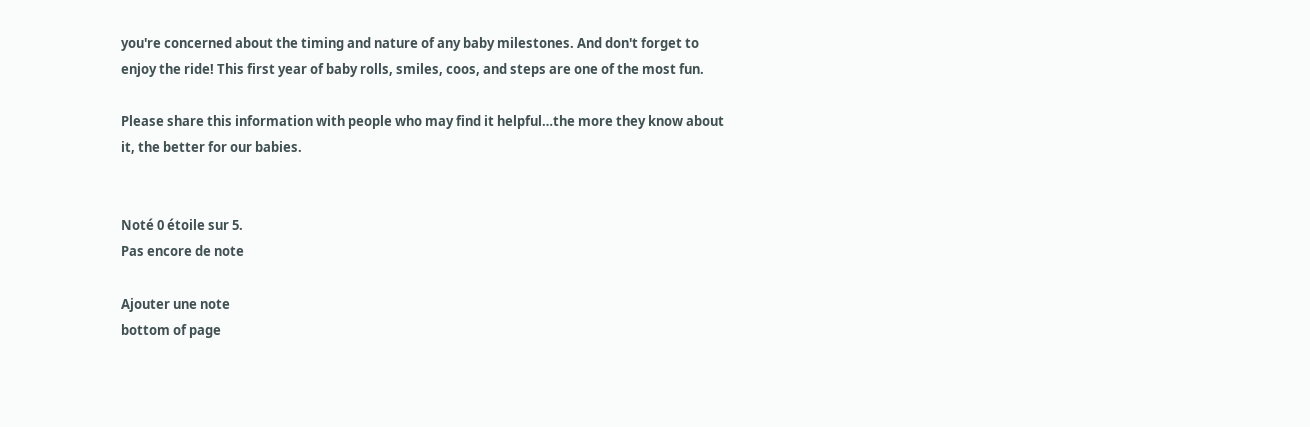you're concerned about the timing and nature of any baby milestones. And don't forget to enjoy the ride! This first year of baby rolls, smiles, coos, and steps are one of the most fun.

Please share this information with people who may find it helpful…the more they know about it, the better for our babies.


Noté 0 étoile sur 5.
Pas encore de note

Ajouter une note
bottom of page